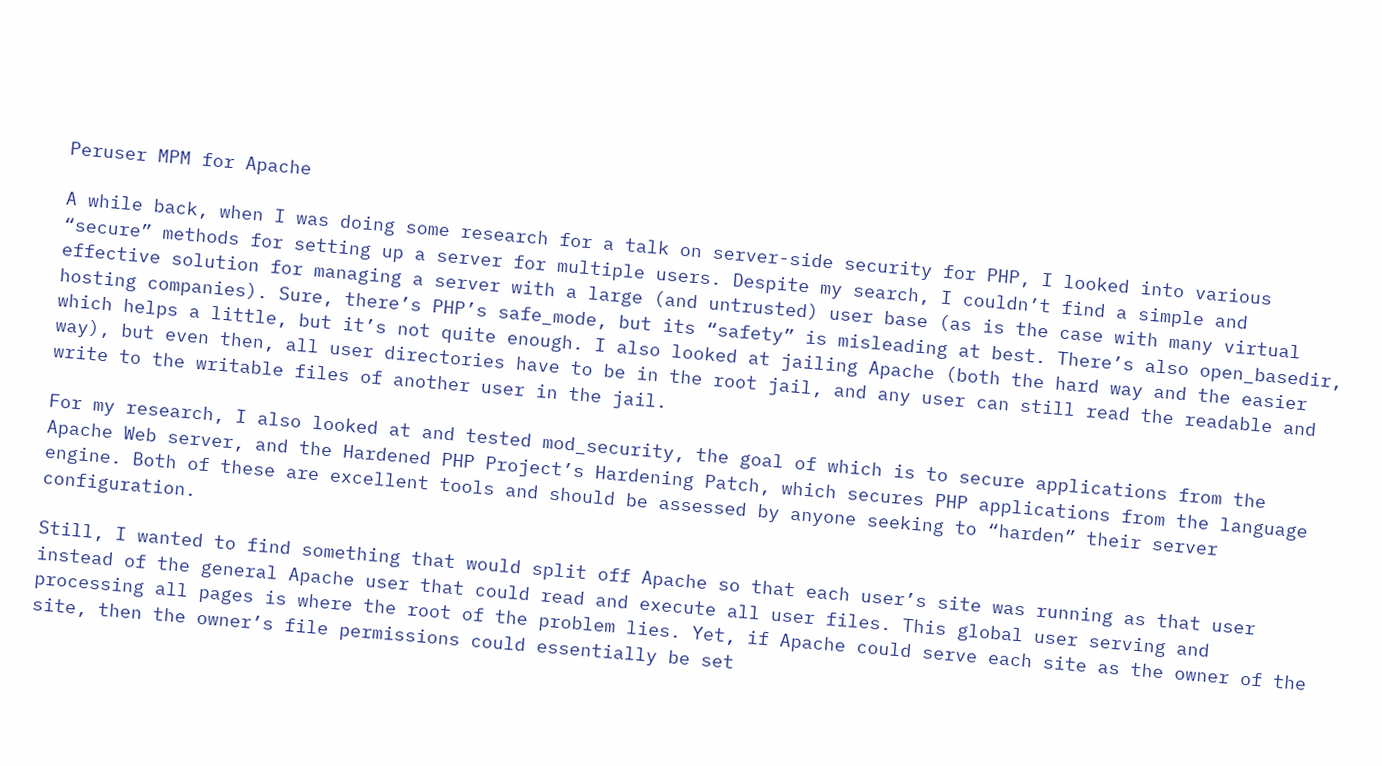Peruser MPM for Apache

A while back, when I was doing some research for a talk on server-side security for PHP, I looked into various “secure” methods for setting up a server for multiple users. Despite my search, I couldn’t find a simple and effective solution for managing a server with a large (and untrusted) user base (as is the case with many virtual hosting companies). Sure, there’s PHP’s safe_mode, but its “safety” is misleading at best. There’s also open_basedir, which helps a little, but it’s not quite enough. I also looked at jailing Apache (both the hard way and the easier way), but even then, all user directories have to be in the root jail, and any user can still read the readable and write to the writable files of another user in the jail.

For my research, I also looked at and tested mod_security, the goal of which is to secure applications from the Apache Web server, and the Hardened PHP Project’s Hardening Patch, which secures PHP applications from the language engine. Both of these are excellent tools and should be assessed by anyone seeking to “harden” their server configuration.

Still, I wanted to find something that would split off Apache so that each user’s site was running as that user instead of the general Apache user that could read and execute all user files. This global user serving and processing all pages is where the root of the problem lies. Yet, if Apache could serve each site as the owner of the site, then the owner’s file permissions could essentially be set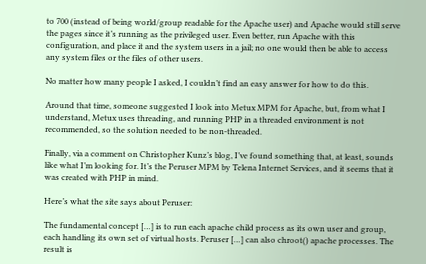to 700 (instead of being world/group readable for the Apache user) and Apache would still serve the pages since it’s running as the privileged user. Even better, run Apache with this configuration, and place it and the system users in a jail; no one would then be able to access any system files or the files of other users.

No matter how many people I asked, I couldn’t find an easy answer for how to do this.

Around that time, someone suggested I look into Metux MPM for Apache, but, from what I understand, Metux uses threading, and running PHP in a threaded environment is not recommended, so the solution needed to be non-threaded.

Finally, via a comment on Christopher Kunz’s blog, I’ve found something that, at least, sounds like what I’m looking for. It’s the Peruser MPM by Telena Internet Services, and it seems that it was created with PHP in mind.

Here’s what the site says about Peruser:

The fundamental concept […] is to run each apache child process as its own user and group, each handling its own set of virtual hosts. Peruser […] can also chroot() apache processes. The result is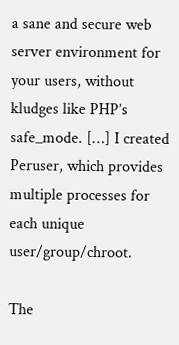a sane and secure web server environment for your users, without kludges like PHP’s safe_mode. […] I created Peruser, which provides multiple processes for each unique user/group/chroot.

The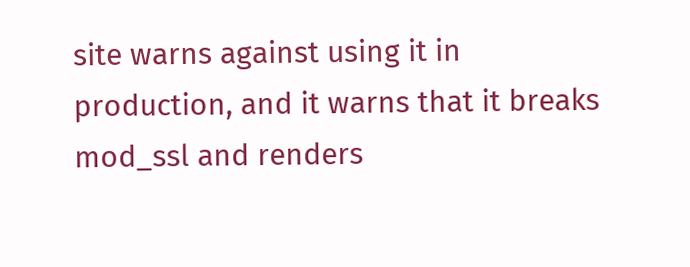site warns against using it in production, and it warns that it breaks mod_ssl and renders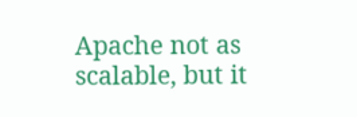Apache not as scalable, but it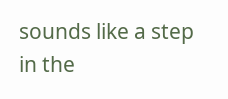sounds like a step in the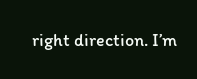right direction. I’m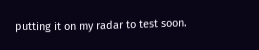putting it on my radar to test soon.